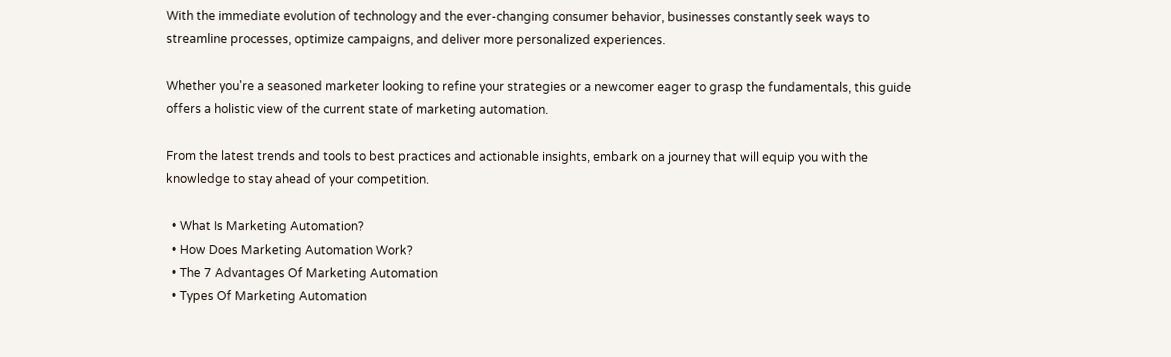With the immediate evolution of technology and the ever-changing consumer behavior, businesses constantly seek ways to streamline processes, optimize campaigns, and deliver more personalized experiences.

Whether you're a seasoned marketer looking to refine your strategies or a newcomer eager to grasp the fundamentals, this guide offers a holistic view of the current state of marketing automation.

From the latest trends and tools to best practices and actionable insights, embark on a journey that will equip you with the knowledge to stay ahead of your competition.

  • What Is Marketing Automation?
  • How Does Marketing Automation Work?
  • The 7 Advantages Of Marketing Automation
  • Types Of Marketing Automation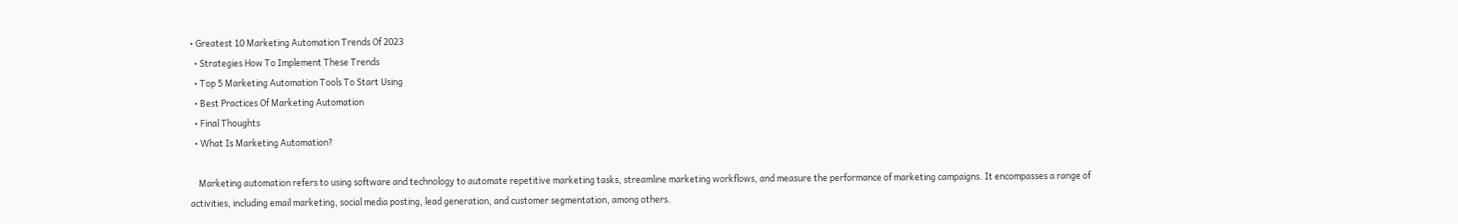• Greatest 10 Marketing Automation Trends Of 2023
  • Strategies How To Implement These Trends
  • Top 5 Marketing Automation Tools To Start Using
  • Best Practices Of Marketing Automation
  • Final Thoughts
  • What Is Marketing Automation?

    Marketing automation refers to using software and technology to automate repetitive marketing tasks, streamline marketing workflows, and measure the performance of marketing campaigns. It encompasses a range of activities, including email marketing, social media posting, lead generation, and customer segmentation, among others.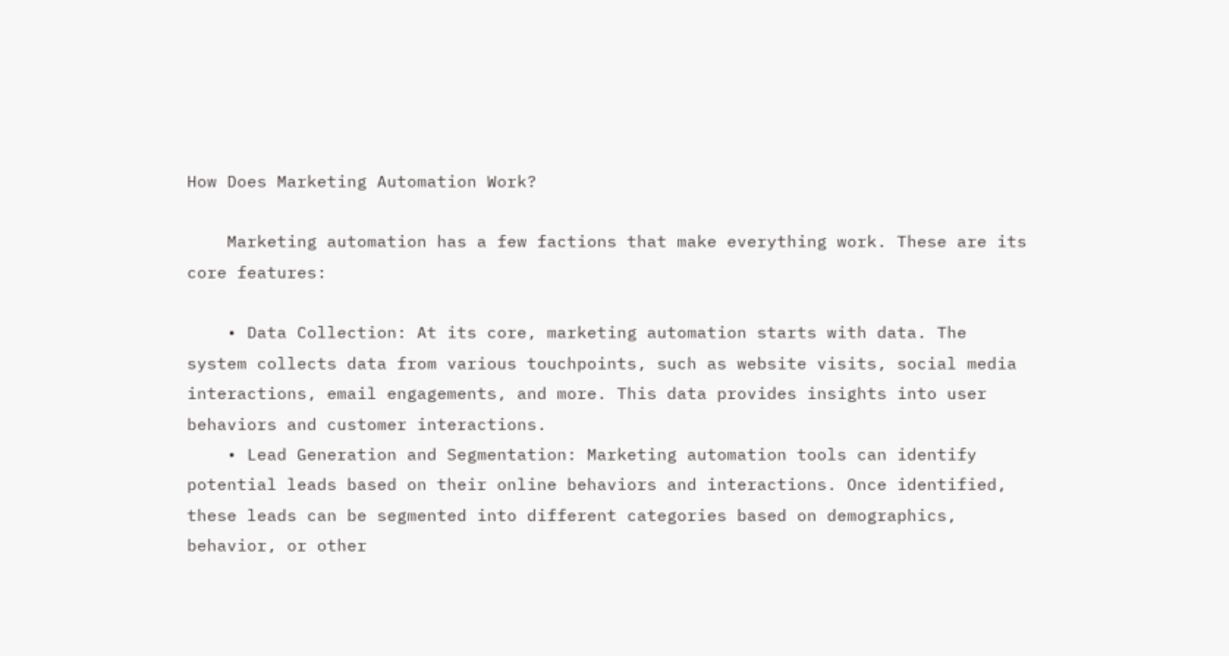How Does Marketing Automation Work?

    Marketing automation has a few factions that make everything work. These are its core features:

    • Data Collection: At its core, marketing automation starts with data. The system collects data from various touchpoints, such as website visits, social media interactions, email engagements, and more. This data provides insights into user behaviors and customer interactions.
    • Lead Generation and Segmentation: Marketing automation tools can identify potential leads based on their online behaviors and interactions. Once identified, these leads can be segmented into different categories based on demographics, behavior, or other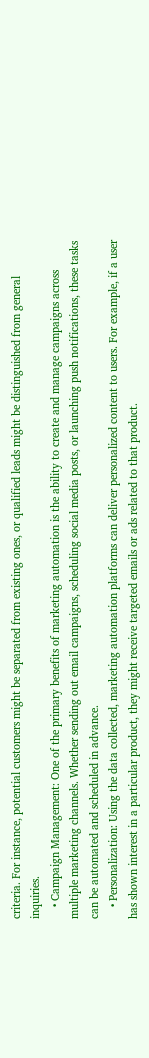criteria. For instance, potential customers might be separated from existing ones, or qualified leads might be distinguished from general inquiries.
    • Campaign Management: One of the primary benefits of marketing automation is the ability to create and manage campaigns across multiple marketing channels. Whether sending out email campaigns, scheduling social media posts, or launching push notifications, these tasks can be automated and scheduled in advance.
    • Personalization: Using the data collected, marketing automation platforms can deliver personalized content to users. For example, if a user has shown interest in a particular product, they might receive targeted emails or ads related to that product.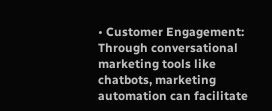• Customer Engagement: Through conversational marketing tools like chatbots, marketing automation can facilitate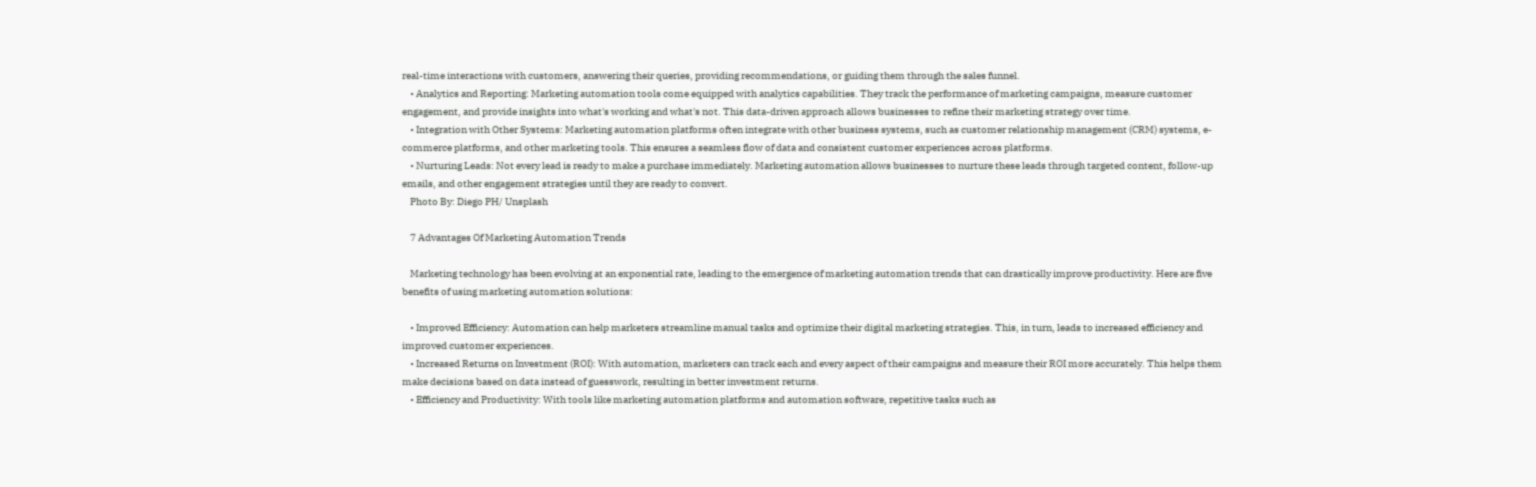real-time interactions with customers, answering their queries, providing recommendations, or guiding them through the sales funnel.
    • Analytics and Reporting: Marketing automation tools come equipped with analytics capabilities. They track the performance of marketing campaigns, measure customer engagement, and provide insights into what's working and what's not. This data-driven approach allows businesses to refine their marketing strategy over time.
    • Integration with Other Systems: Marketing automation platforms often integrate with other business systems, such as customer relationship management (CRM) systems, e-commerce platforms, and other marketing tools. This ensures a seamless flow of data and consistent customer experiences across platforms.
    • Nurturing Leads: Not every lead is ready to make a purchase immediately. Marketing automation allows businesses to nurture these leads through targeted content, follow-up emails, and other engagement strategies until they are ready to convert.
    Photo By: Diego PH/ Unsplash

    7 Advantages Of Marketing Automation Trends

    Marketing technology has been evolving at an exponential rate, leading to the emergence of marketing automation trends that can drastically improve productivity. Here are five benefits of using marketing automation solutions:

    • Improved Efficiency: Automation can help marketers streamline manual tasks and optimize their digital marketing strategies. This, in turn, leads to increased efficiency and improved customer experiences.
    • Increased Returns on Investment (ROI): With automation, marketers can track each and every aspect of their campaigns and measure their ROI more accurately. This helps them make decisions based on data instead of guesswork, resulting in better investment returns.
    • Efficiency and Productivity: With tools like marketing automation platforms and automation software, repetitive tasks such as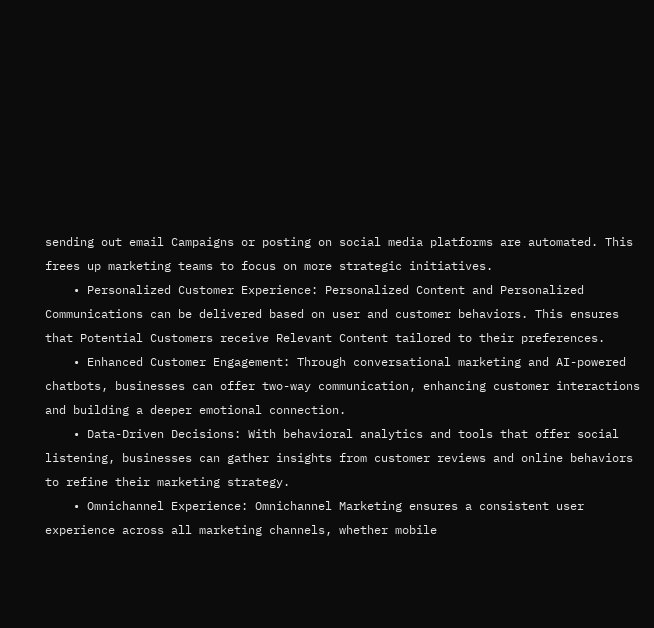sending out email Campaigns or posting on social media platforms are automated. This frees up marketing teams to focus on more strategic initiatives.
    • Personalized Customer Experience: Personalized Content and Personalized Communications can be delivered based on user and customer behaviors. This ensures that Potential Customers receive Relevant Content tailored to their preferences.
    • Enhanced Customer Engagement: Through conversational marketing and AI-powered chatbots, businesses can offer two-way communication, enhancing customer interactions and building a deeper emotional connection.
    • Data-Driven Decisions: With behavioral analytics and tools that offer social listening, businesses can gather insights from customer reviews and online behaviors to refine their marketing strategy.
    • Omnichannel Experience: Omnichannel Marketing ensures a consistent user experience across all marketing channels, whether mobile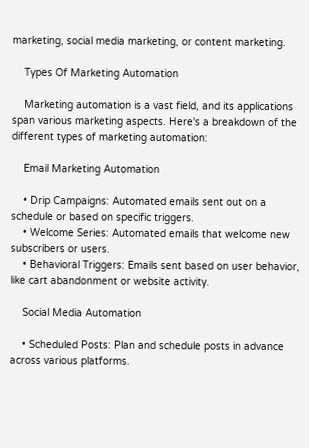marketing, social media marketing, or content marketing.

    Types Of Marketing Automation

    Marketing automation is a vast field, and its applications span various marketing aspects. Here's a breakdown of the different types of marketing automation:

    Email Marketing Automation

    • Drip Campaigns: Automated emails sent out on a schedule or based on specific triggers.
    • Welcome Series: Automated emails that welcome new subscribers or users.
    • Behavioral Triggers: Emails sent based on user behavior, like cart abandonment or website activity.

    Social Media Automation

    • Scheduled Posts: Plan and schedule posts in advance across various platforms.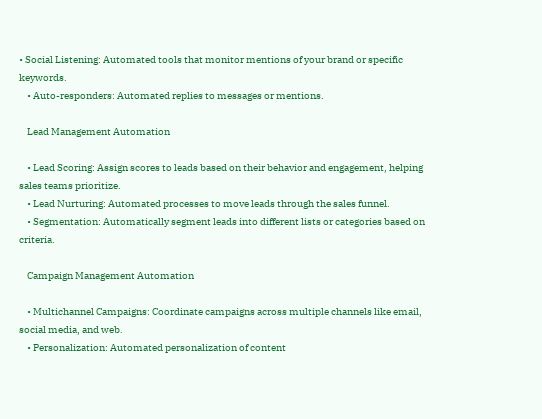• Social Listening: Automated tools that monitor mentions of your brand or specific keywords.
    • Auto-responders: Automated replies to messages or mentions.

    Lead Management Automation

    • Lead Scoring: Assign scores to leads based on their behavior and engagement, helping sales teams prioritize.
    • Lead Nurturing: Automated processes to move leads through the sales funnel.
    • Segmentation: Automatically segment leads into different lists or categories based on criteria.

    Campaign Management Automation

    • Multichannel Campaigns: Coordinate campaigns across multiple channels like email, social media, and web.
    • Personalization: Automated personalization of content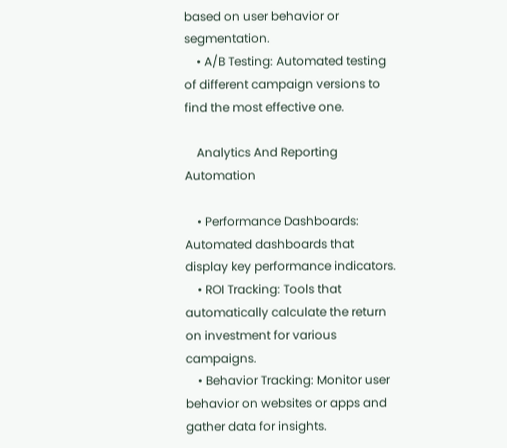based on user behavior or segmentation.
    • A/B Testing: Automated testing of different campaign versions to find the most effective one.

    Analytics And Reporting Automation

    • Performance Dashboards: Automated dashboards that display key performance indicators.
    • ROI Tracking: Tools that automatically calculate the return on investment for various campaigns.
    • Behavior Tracking: Monitor user behavior on websites or apps and gather data for insights.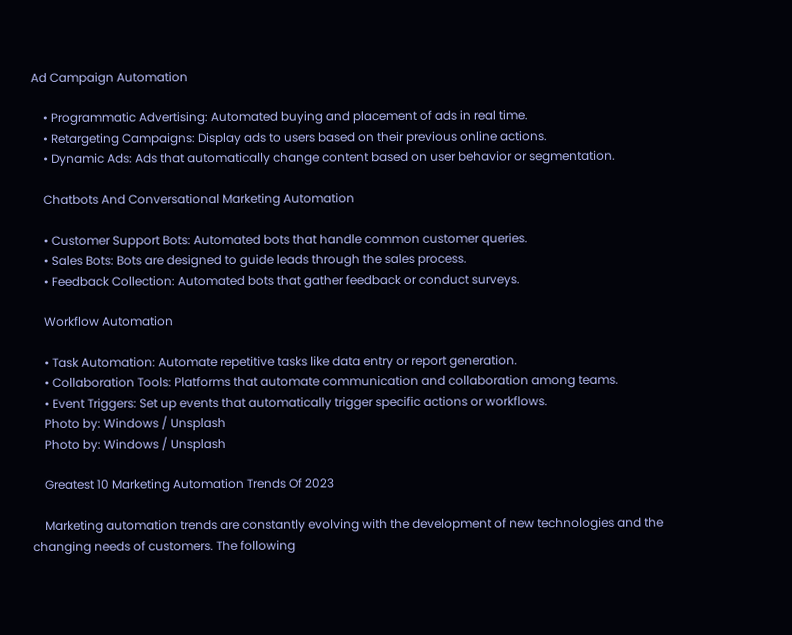Ad Campaign Automation

    • Programmatic Advertising: Automated buying and placement of ads in real time.
    • Retargeting Campaigns: Display ads to users based on their previous online actions.
    • Dynamic Ads: Ads that automatically change content based on user behavior or segmentation.

    Chatbots And Conversational Marketing Automation

    • Customer Support Bots: Automated bots that handle common customer queries.
    • Sales Bots: Bots are designed to guide leads through the sales process.
    • Feedback Collection: Automated bots that gather feedback or conduct surveys.

    Workflow Automation

    • Task Automation: Automate repetitive tasks like data entry or report generation.
    • Collaboration Tools: Platforms that automate communication and collaboration among teams.
    • Event Triggers: Set up events that automatically trigger specific actions or workflows.
    Photo by: Windows / Unsplash
    Photo by: Windows / Unsplash

    Greatest 10 Marketing Automation Trends Of 2023

    Marketing automation trends are constantly evolving with the development of new technologies and the changing needs of customers. The following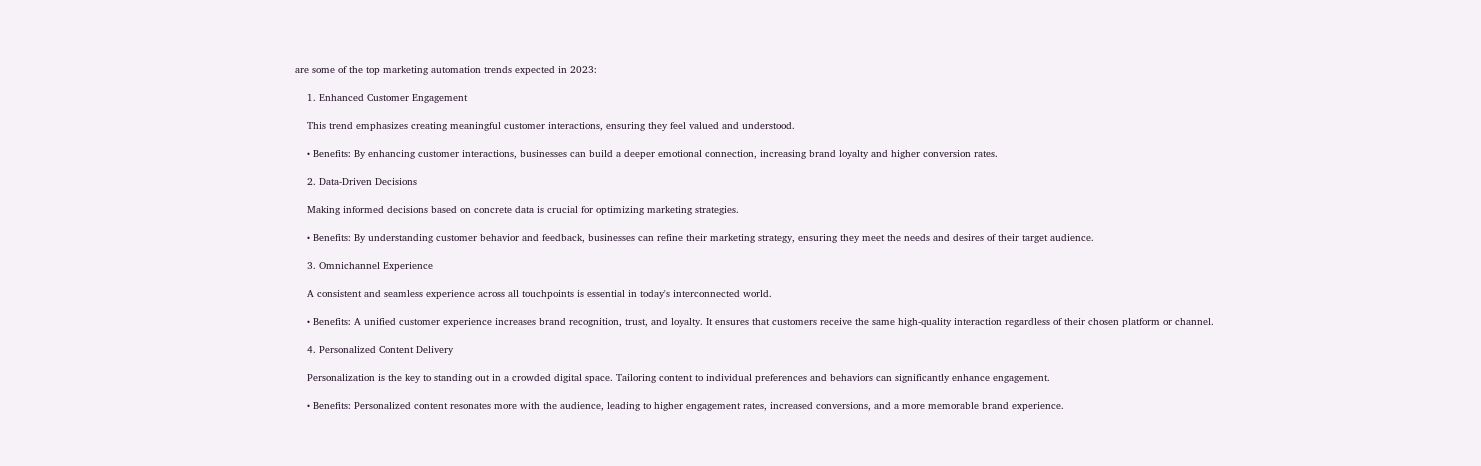are some of the top marketing automation trends expected in 2023:

    1. Enhanced Customer Engagement

    This trend emphasizes creating meaningful customer interactions, ensuring they feel valued and understood.

    • Benefits: By enhancing customer interactions, businesses can build a deeper emotional connection, increasing brand loyalty and higher conversion rates.

    2. Data-Driven Decisions

    Making informed decisions based on concrete data is crucial for optimizing marketing strategies.

    • Benefits: By understanding customer behavior and feedback, businesses can refine their marketing strategy, ensuring they meet the needs and desires of their target audience.

    3. Omnichannel Experience

    A consistent and seamless experience across all touchpoints is essential in today's interconnected world.

    • Benefits: A unified customer experience increases brand recognition, trust, and loyalty. It ensures that customers receive the same high-quality interaction regardless of their chosen platform or channel.

    4. Personalized Content Delivery

    Personalization is the key to standing out in a crowded digital space. Tailoring content to individual preferences and behaviors can significantly enhance engagement.

    • Benefits: Personalized content resonates more with the audience, leading to higher engagement rates, increased conversions, and a more memorable brand experience.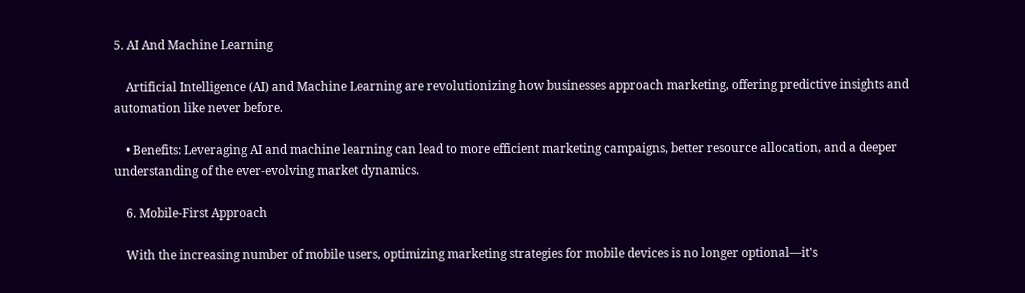5. AI And Machine Learning

    Artificial Intelligence (AI) and Machine Learning are revolutionizing how businesses approach marketing, offering predictive insights and automation like never before.

    • Benefits: Leveraging AI and machine learning can lead to more efficient marketing campaigns, better resource allocation, and a deeper understanding of the ever-evolving market dynamics.

    6. Mobile-First Approach

    With the increasing number of mobile users, optimizing marketing strategies for mobile devices is no longer optional—it's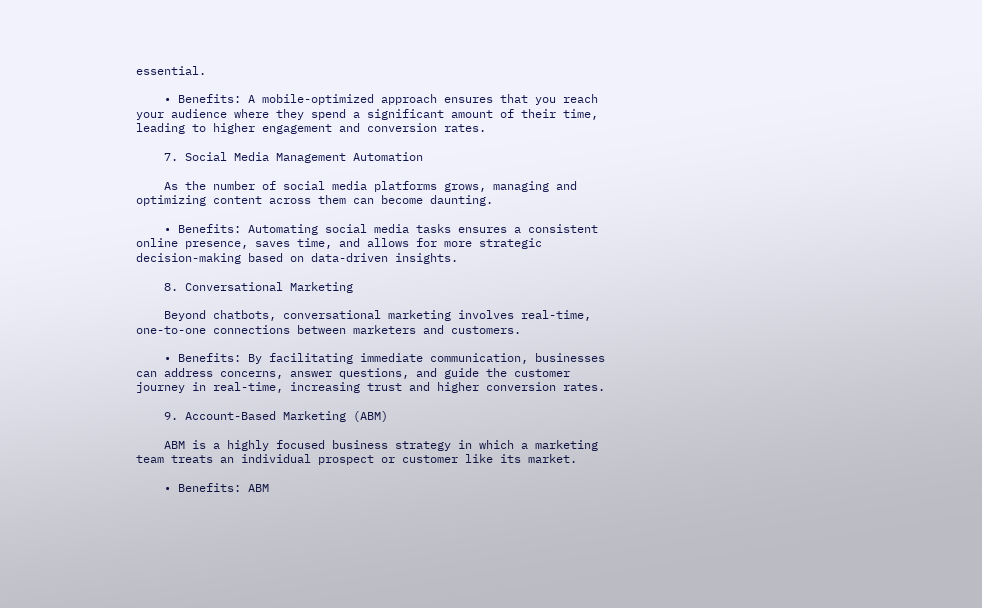essential.

    • Benefits: A mobile-optimized approach ensures that you reach your audience where they spend a significant amount of their time, leading to higher engagement and conversion rates.

    7. Social Media Management Automation

    As the number of social media platforms grows, managing and optimizing content across them can become daunting.

    • Benefits: Automating social media tasks ensures a consistent online presence, saves time, and allows for more strategic decision-making based on data-driven insights.

    8. Conversational Marketing

    Beyond chatbots, conversational marketing involves real-time, one-to-one connections between marketers and customers.

    • Benefits: By facilitating immediate communication, businesses can address concerns, answer questions, and guide the customer journey in real-time, increasing trust and higher conversion rates.

    9. Account-Based Marketing (ABM)

    ABM is a highly focused business strategy in which a marketing team treats an individual prospect or customer like its market.

    • Benefits: ABM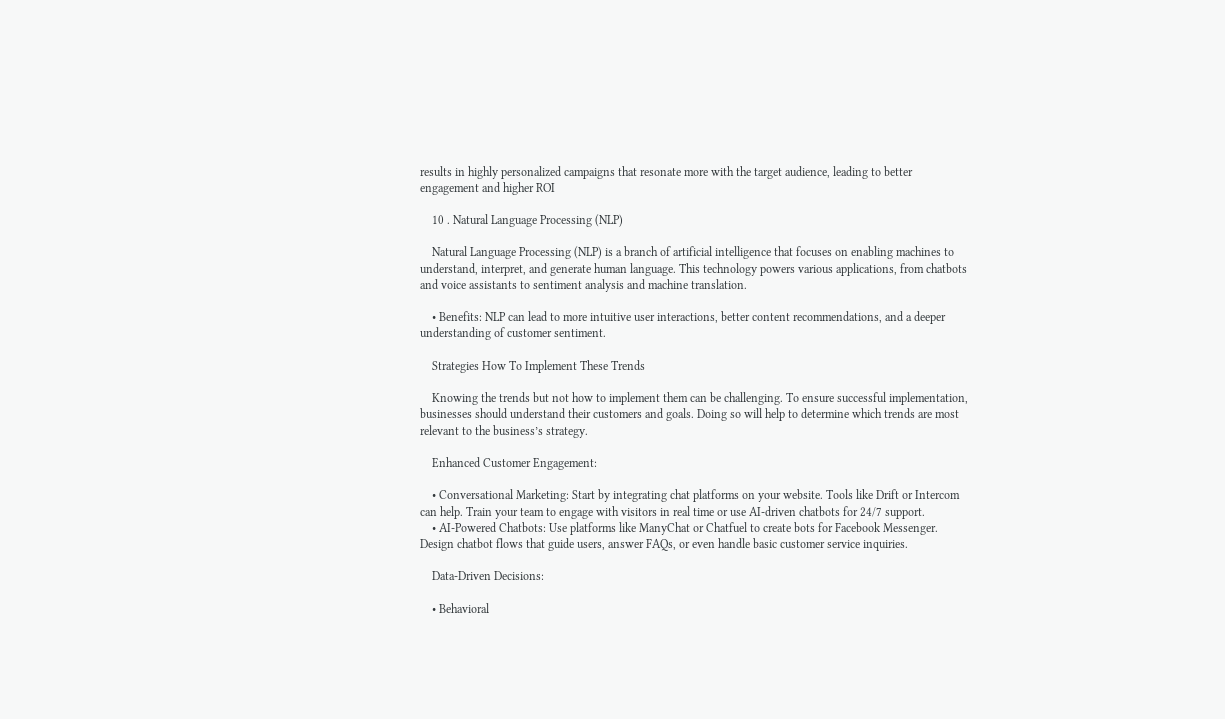results in highly personalized campaigns that resonate more with the target audience, leading to better engagement and higher ROI

    10 . Natural Language Processing (NLP)

    Natural Language Processing (NLP) is a branch of artificial intelligence that focuses on enabling machines to understand, interpret, and generate human language. This technology powers various applications, from chatbots and voice assistants to sentiment analysis and machine translation.

    • Benefits: NLP can lead to more intuitive user interactions, better content recommendations, and a deeper understanding of customer sentiment.

    Strategies How To Implement These Trends

    Knowing the trends but not how to implement them can be challenging. To ensure successful implementation, businesses should understand their customers and goals. Doing so will help to determine which trends are most relevant to the business’s strategy.

    Enhanced Customer Engagement:

    • Conversational Marketing: Start by integrating chat platforms on your website. Tools like Drift or Intercom can help. Train your team to engage with visitors in real time or use AI-driven chatbots for 24/7 support.
    • AI-Powered Chatbots: Use platforms like ManyChat or Chatfuel to create bots for Facebook Messenger. Design chatbot flows that guide users, answer FAQs, or even handle basic customer service inquiries.

    Data-Driven Decisions:

    • Behavioral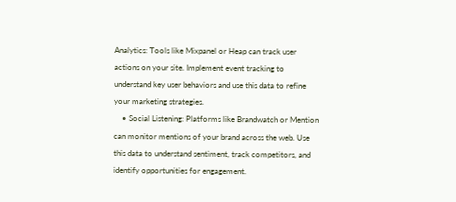Analytics: Tools like Mixpanel or Heap can track user actions on your site. Implement event tracking to understand key user behaviors and use this data to refine your marketing strategies.
    • Social Listening: Platforms like Brandwatch or Mention can monitor mentions of your brand across the web. Use this data to understand sentiment, track competitors, and identify opportunities for engagement.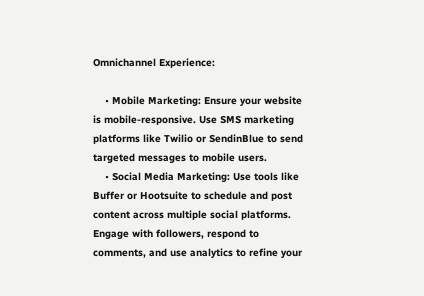Omnichannel Experience:

    • Mobile Marketing: Ensure your website is mobile-responsive. Use SMS marketing platforms like Twilio or SendinBlue to send targeted messages to mobile users.
    • Social Media Marketing: Use tools like Buffer or Hootsuite to schedule and post content across multiple social platforms. Engage with followers, respond to comments, and use analytics to refine your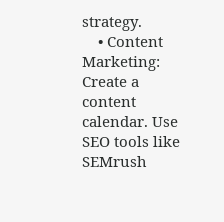strategy.
    • Content Marketing: Create a content calendar. Use SEO tools like SEMrush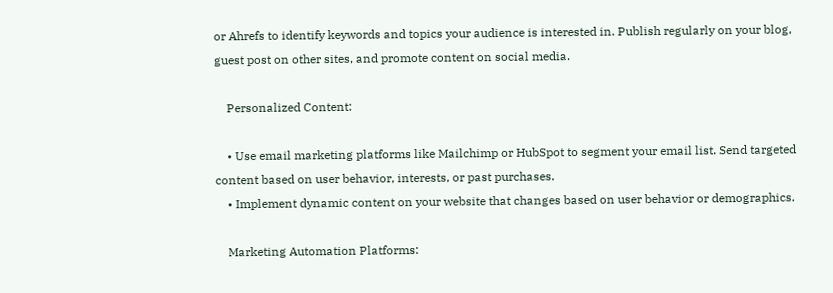or Ahrefs to identify keywords and topics your audience is interested in. Publish regularly on your blog, guest post on other sites, and promote content on social media.

    Personalized Content:

    • Use email marketing platforms like Mailchimp or HubSpot to segment your email list. Send targeted content based on user behavior, interests, or past purchases.
    • Implement dynamic content on your website that changes based on user behavior or demographics.

    Marketing Automation Platforms: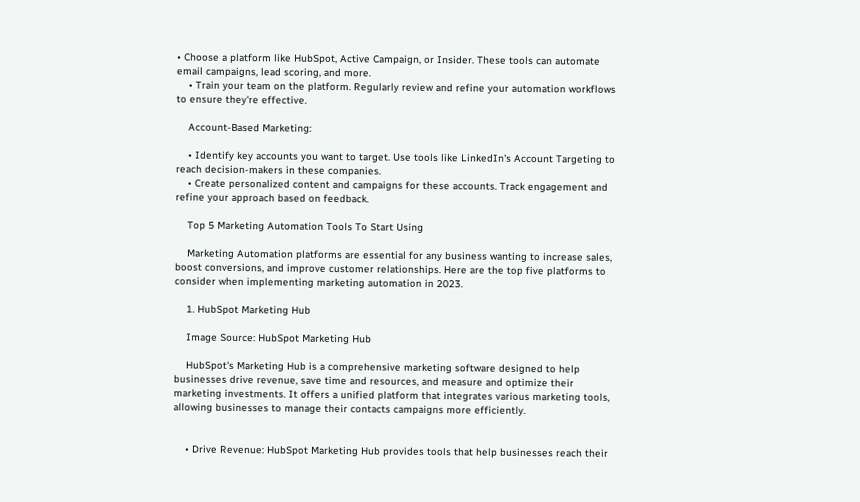• Choose a platform like HubSpot, Active Campaign, or Insider. These tools can automate email campaigns, lead scoring, and more.
    • Train your team on the platform. Regularly review and refine your automation workflows to ensure they're effective.

    Account-Based Marketing:

    • Identify key accounts you want to target. Use tools like LinkedIn's Account Targeting to reach decision-makers in these companies.
    • Create personalized content and campaigns for these accounts. Track engagement and refine your approach based on feedback.

    Top 5 Marketing Automation Tools To Start Using

    Marketing Automation platforms are essential for any business wanting to increase sales, boost conversions, and improve customer relationships. Here are the top five platforms to consider when implementing marketing automation in 2023.

    1. HubSpot Marketing Hub

    Image Source: HubSpot Marketing Hub

    HubSpot's Marketing Hub is a comprehensive marketing software designed to help businesses drive revenue, save time and resources, and measure and optimize their marketing investments. It offers a unified platform that integrates various marketing tools, allowing businesses to manage their contacts campaigns more efficiently.


    • Drive Revenue: HubSpot Marketing Hub provides tools that help businesses reach their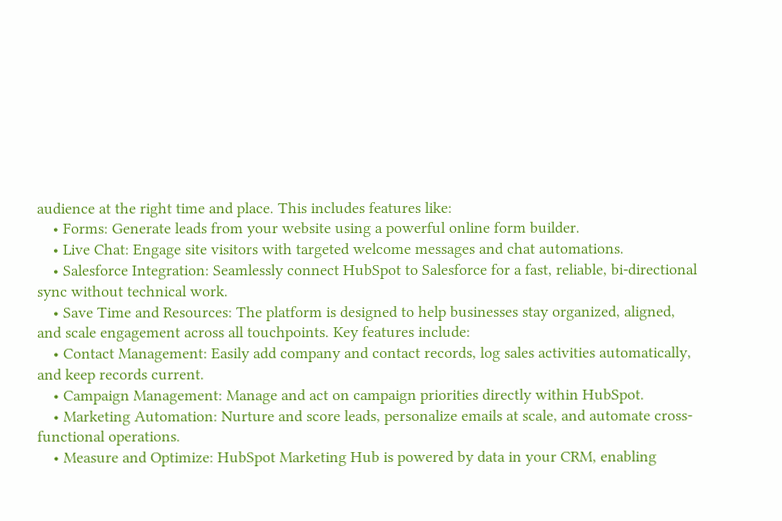audience at the right time and place. This includes features like:
    • Forms: Generate leads from your website using a powerful online form builder.
    • Live Chat: Engage site visitors with targeted welcome messages and chat automations.
    • Salesforce Integration: Seamlessly connect HubSpot to Salesforce for a fast, reliable, bi-directional sync without technical work.
    • Save Time and Resources: The platform is designed to help businesses stay organized, aligned, and scale engagement across all touchpoints. Key features include:
    • Contact Management: Easily add company and contact records, log sales activities automatically, and keep records current.
    • Campaign Management: Manage and act on campaign priorities directly within HubSpot.
    • Marketing Automation: Nurture and score leads, personalize emails at scale, and automate cross-functional operations.
    • Measure and Optimize: HubSpot Marketing Hub is powered by data in your CRM, enabling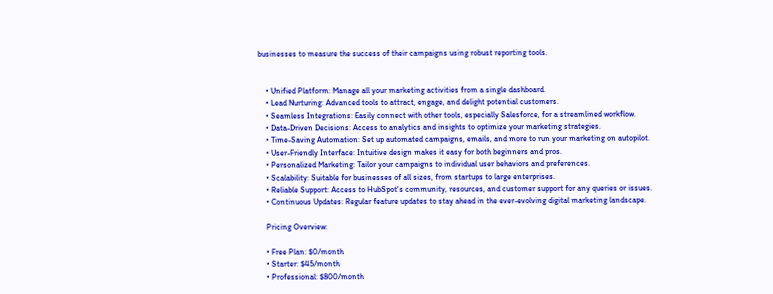businesses to measure the success of their campaigns using robust reporting tools.


    • Unified Platform: Manage all your marketing activities from a single dashboard.
    • Lead Nurturing: Advanced tools to attract, engage, and delight potential customers.
    • Seamless Integrations: Easily connect with other tools, especially Salesforce, for a streamlined workflow.
    • Data-Driven Decisions: Access to analytics and insights to optimize your marketing strategies.
    • Time-Saving Automation: Set up automated campaigns, emails, and more to run your marketing on autopilot.
    • User-Friendly Interface: Intuitive design makes it easy for both beginners and pros.
    • Personalized Marketing: Tailor your campaigns to individual user behaviors and preferences.
    • Scalability: Suitable for businesses of all sizes, from startups to large enterprises.
    • Reliable Support: Access to HubSpot's community, resources, and customer support for any queries or issues.
    • Continuous Updates: Regular feature updates to stay ahead in the ever-evolving digital marketing landscape.

    Pricing Overview:

    • Free Plan: $0/month
    • Starter: $45/month
    • Professional: $800/month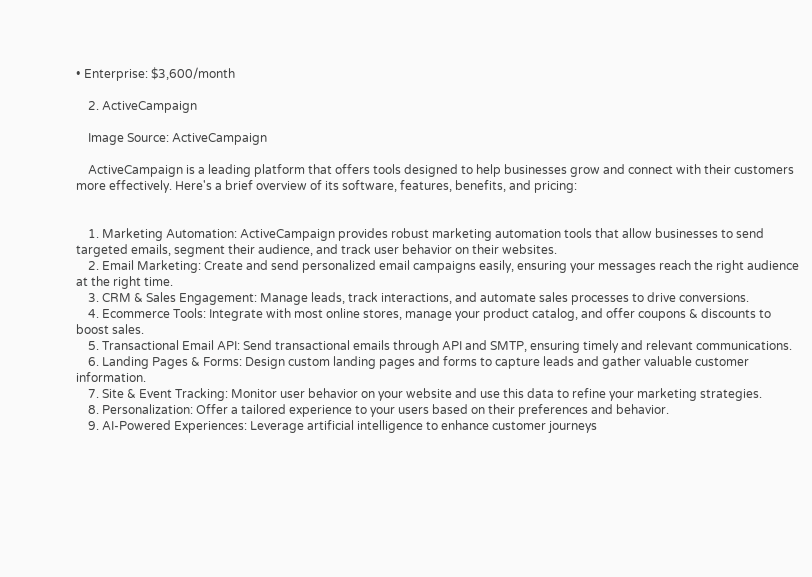• Enterprise: $3,600/month

    2. ActiveCampaign

    Image Source: ActiveCampaign

    ActiveCampaign is a leading platform that offers tools designed to help businesses grow and connect with their customers more effectively. Here's a brief overview of its software, features, benefits, and pricing:


    1. Marketing Automation: ActiveCampaign provides robust marketing automation tools that allow businesses to send targeted emails, segment their audience, and track user behavior on their websites.
    2. Email Marketing: Create and send personalized email campaigns easily, ensuring your messages reach the right audience at the right time.
    3. CRM & Sales Engagement: Manage leads, track interactions, and automate sales processes to drive conversions.
    4. Ecommerce Tools: Integrate with most online stores, manage your product catalog, and offer coupons & discounts to boost sales.
    5. Transactional Email API: Send transactional emails through API and SMTP, ensuring timely and relevant communications.
    6. Landing Pages & Forms: Design custom landing pages and forms to capture leads and gather valuable customer information.
    7. Site & Event Tracking: Monitor user behavior on your website and use this data to refine your marketing strategies.
    8. Personalization: Offer a tailored experience to your users based on their preferences and behavior.
    9. AI-Powered Experiences: Leverage artificial intelligence to enhance customer journeys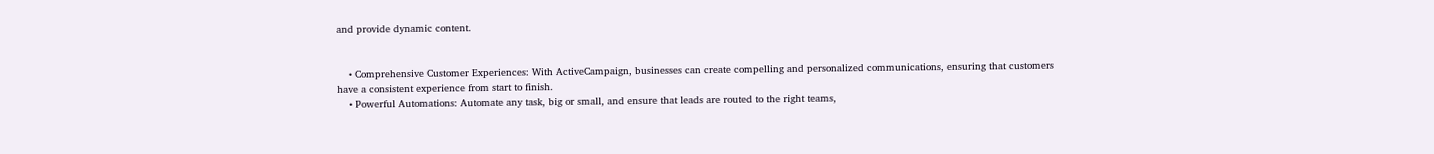and provide dynamic content.


    • Comprehensive Customer Experiences: With ActiveCampaign, businesses can create compelling and personalized communications, ensuring that customers have a consistent experience from start to finish.
    • Powerful Automations: Automate any task, big or small, and ensure that leads are routed to the right teams,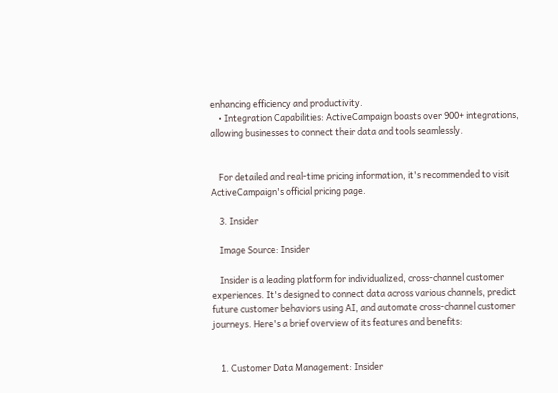enhancing efficiency and productivity.
    • Integration Capabilities: ActiveCampaign boasts over 900+ integrations, allowing businesses to connect their data and tools seamlessly.


    For detailed and real-time pricing information, it's recommended to visit ActiveCampaign's official pricing page.

    3. Insider

    Image Source: Insider

    Insider is a leading platform for individualized, cross-channel customer experiences. It's designed to connect data across various channels, predict future customer behaviors using AI, and automate cross-channel customer journeys. Here's a brief overview of its features and benefits:


    1. Customer Data Management: Insider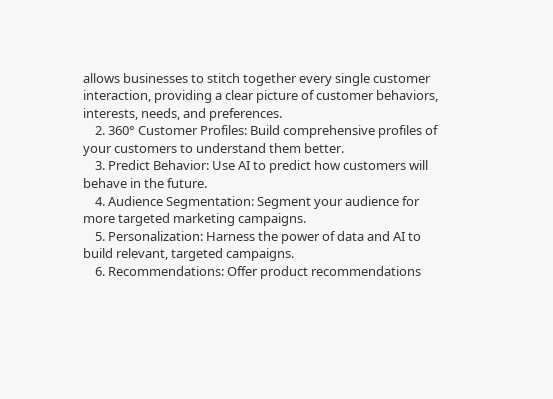allows businesses to stitch together every single customer interaction, providing a clear picture of customer behaviors, interests, needs, and preferences.
    2. 360° Customer Profiles: Build comprehensive profiles of your customers to understand them better.
    3. Predict Behavior: Use AI to predict how customers will behave in the future.
    4. Audience Segmentation: Segment your audience for more targeted marketing campaigns.
    5. Personalization: Harness the power of data and AI to build relevant, targeted campaigns.
    6. Recommendations: Offer product recommendations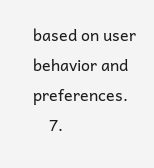based on user behavior and preferences.
    7.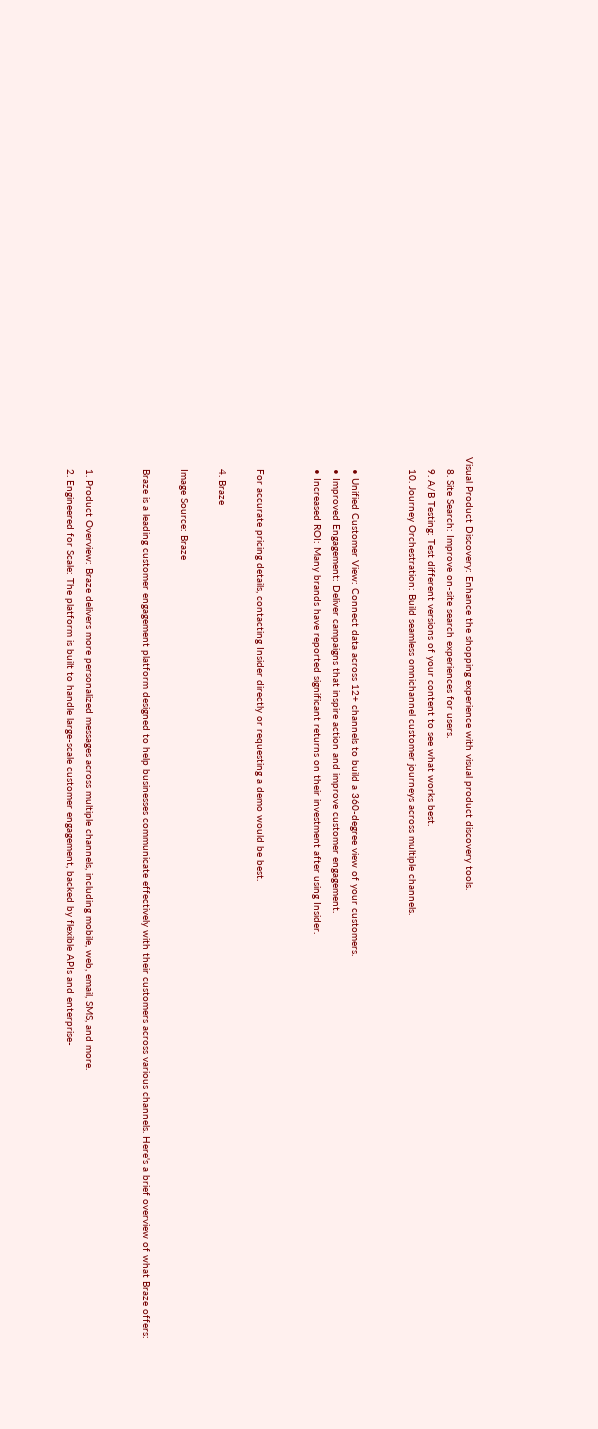Visual Product Discovery: Enhance the shopping experience with visual product discovery tools.
    8. Site Search: Improve on-site search experiences for users.
    9. A/B Testing: Test different versions of your content to see what works best.
    10. Journey Orchestration: Build seamless omnichannel customer journeys across multiple channels.


    • Unified Customer View: Connect data across 12+ channels to build a 360-degree view of your customers.
    • Improved Engagement: Deliver campaigns that inspire action and improve customer engagement.
    • Increased ROI: Many brands have reported significant returns on their investment after using Insider.


    For accurate pricing details, contacting Insider directly or requesting a demo would be best.

    4. Braze

    Image Source: Braze

    Braze is a leading customer engagement platform designed to help businesses communicate effectively with their customers across various channels. Here's a brief overview of what Braze offers:


    1. Product Overview: Braze delivers more personalized messages across multiple channels, including mobile, web, email, SMS, and more.
    2. Engineered for Scale: The platform is built to handle large-scale customer engagement, backed by flexible APIs and enterprise-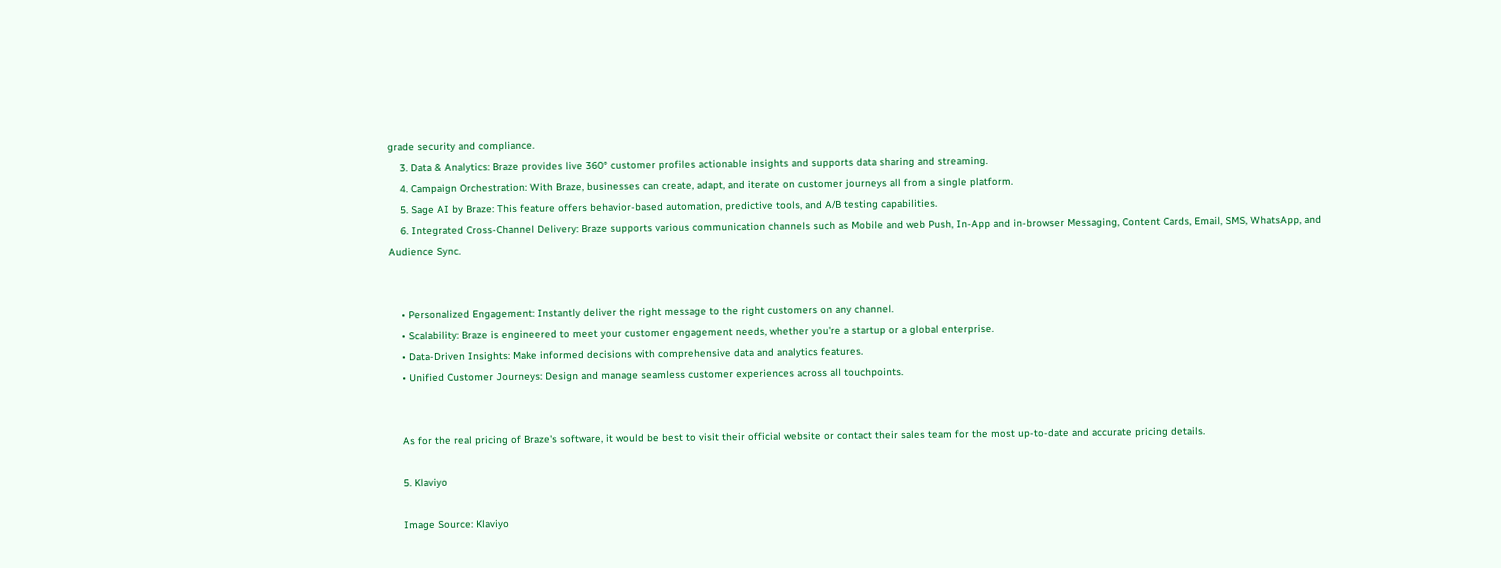grade security and compliance.
    3. Data & Analytics: Braze provides live 360° customer profiles actionable insights and supports data sharing and streaming.
    4. Campaign Orchestration: With Braze, businesses can create, adapt, and iterate on customer journeys all from a single platform.
    5. Sage AI by Braze: This feature offers behavior-based automation, predictive tools, and A/B testing capabilities.
    6. Integrated Cross-Channel Delivery: Braze supports various communication channels such as Mobile and web Push, In-App and in-browser Messaging, Content Cards, Email, SMS, WhatsApp, and Audience Sync.


    • Personalized Engagement: Instantly deliver the right message to the right customers on any channel.
    • Scalability: Braze is engineered to meet your customer engagement needs, whether you're a startup or a global enterprise.
    • Data-Driven Insights: Make informed decisions with comprehensive data and analytics features.
    • Unified Customer Journeys: Design and manage seamless customer experiences across all touchpoints.


    As for the real pricing of Braze's software, it would be best to visit their official website or contact their sales team for the most up-to-date and accurate pricing details.

    5. Klaviyo

    Image Source: Klaviyo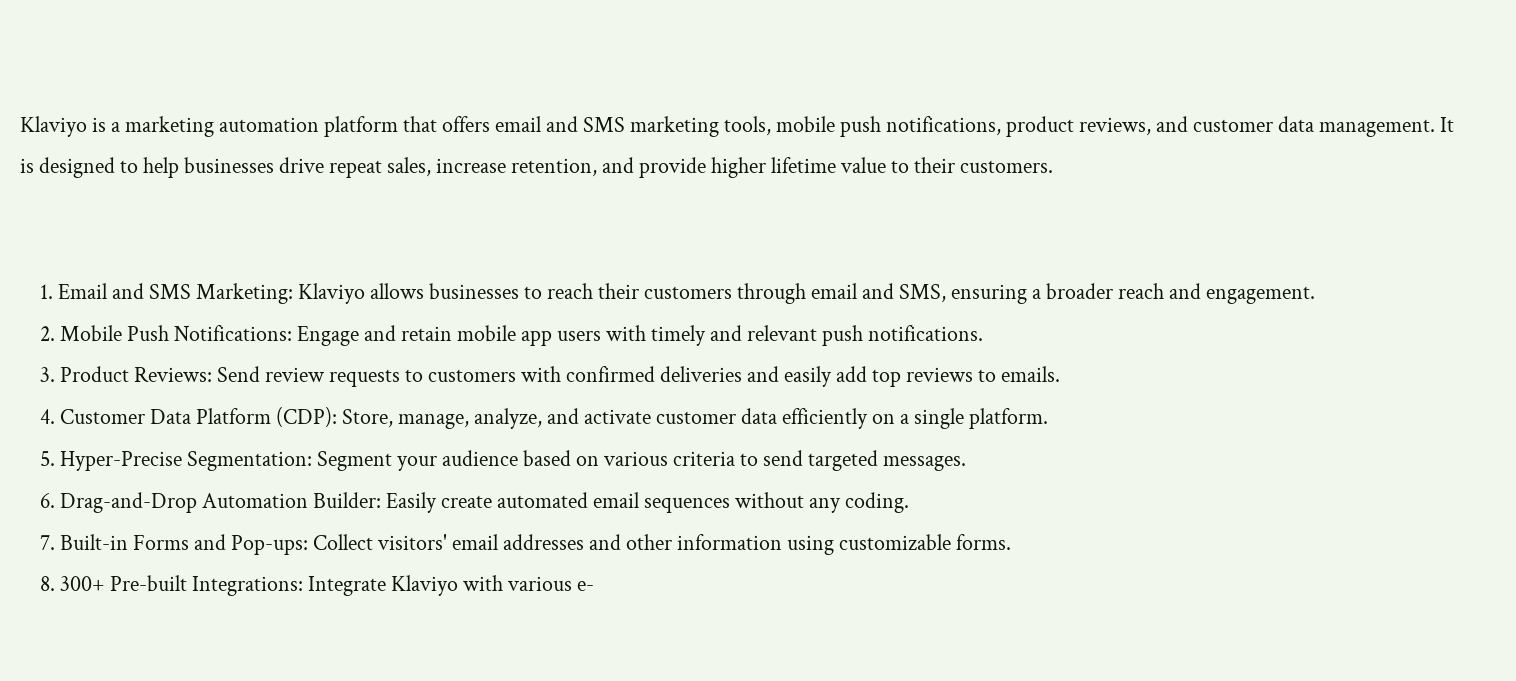Klaviyo is a marketing automation platform that offers email and SMS marketing tools, mobile push notifications, product reviews, and customer data management. It is designed to help businesses drive repeat sales, increase retention, and provide higher lifetime value to their customers.


    1. Email and SMS Marketing: Klaviyo allows businesses to reach their customers through email and SMS, ensuring a broader reach and engagement.
    2. Mobile Push Notifications: Engage and retain mobile app users with timely and relevant push notifications.
    3. Product Reviews: Send review requests to customers with confirmed deliveries and easily add top reviews to emails.
    4. Customer Data Platform (CDP): Store, manage, analyze, and activate customer data efficiently on a single platform.
    5. Hyper-Precise Segmentation: Segment your audience based on various criteria to send targeted messages.
    6. Drag-and-Drop Automation Builder: Easily create automated email sequences without any coding.
    7. Built-in Forms and Pop-ups: Collect visitors' email addresses and other information using customizable forms.
    8. 300+ Pre-built Integrations: Integrate Klaviyo with various e-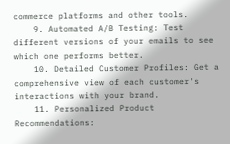commerce platforms and other tools.
    9. Automated A/B Testing: Test different versions of your emails to see which one performs better.
    10. Detailed Customer Profiles: Get a comprehensive view of each customer's interactions with your brand.
    11. Personalized Product Recommendations: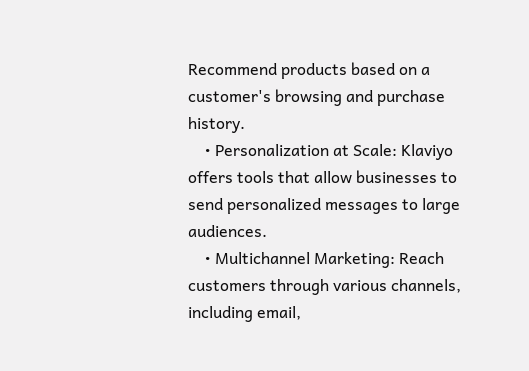Recommend products based on a customer's browsing and purchase history.
    • Personalization at Scale: Klaviyo offers tools that allow businesses to send personalized messages to large audiences.
    • Multichannel Marketing: Reach customers through various channels, including email,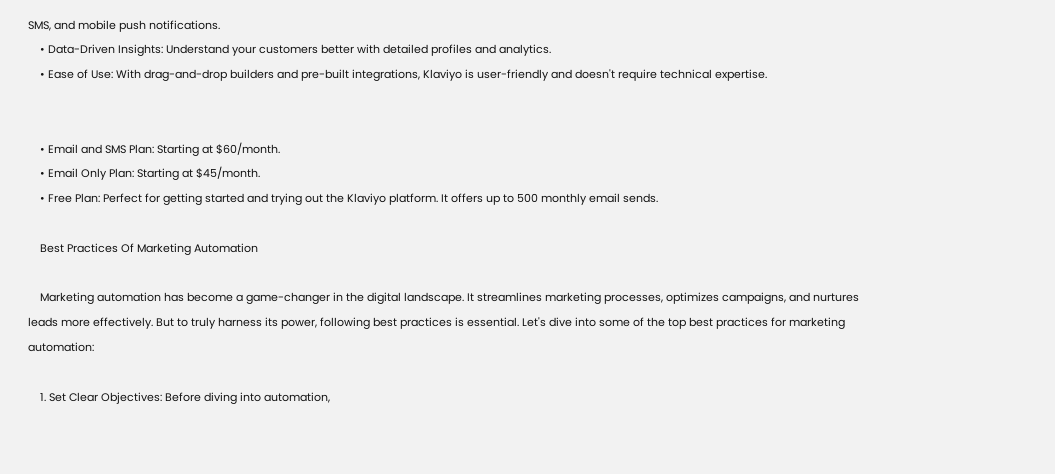SMS, and mobile push notifications.
    • Data-Driven Insights: Understand your customers better with detailed profiles and analytics.
    • Ease of Use: With drag-and-drop builders and pre-built integrations, Klaviyo is user-friendly and doesn't require technical expertise.


    • Email and SMS Plan: Starting at $60/month.
    • Email Only Plan: Starting at $45/month.
    • Free Plan: Perfect for getting started and trying out the Klaviyo platform. It offers up to 500 monthly email sends.

    Best Practices Of Marketing Automation

    Marketing automation has become a game-changer in the digital landscape. It streamlines marketing processes, optimizes campaigns, and nurtures leads more effectively. But to truly harness its power, following best practices is essential. Let's dive into some of the top best practices for marketing automation:

    1. Set Clear Objectives: Before diving into automation,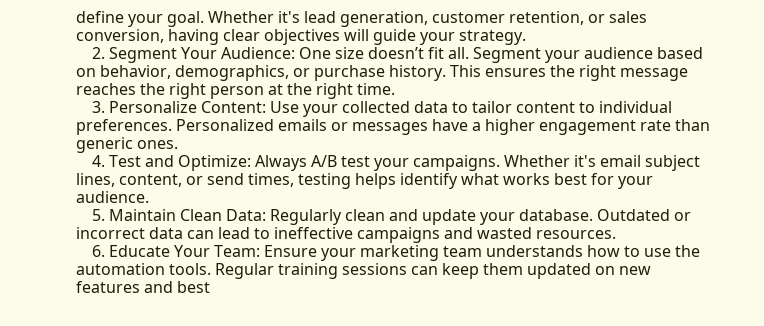define your goal. Whether it's lead generation, customer retention, or sales conversion, having clear objectives will guide your strategy.
    2. Segment Your Audience: One size doesn’t fit all. Segment your audience based on behavior, demographics, or purchase history. This ensures the right message reaches the right person at the right time.
    3. Personalize Content: Use your collected data to tailor content to individual preferences. Personalized emails or messages have a higher engagement rate than generic ones.
    4. Test and Optimize: Always A/B test your campaigns. Whether it's email subject lines, content, or send times, testing helps identify what works best for your audience.
    5. Maintain Clean Data: Regularly clean and update your database. Outdated or incorrect data can lead to ineffective campaigns and wasted resources.
    6. Educate Your Team: Ensure your marketing team understands how to use the automation tools. Regular training sessions can keep them updated on new features and best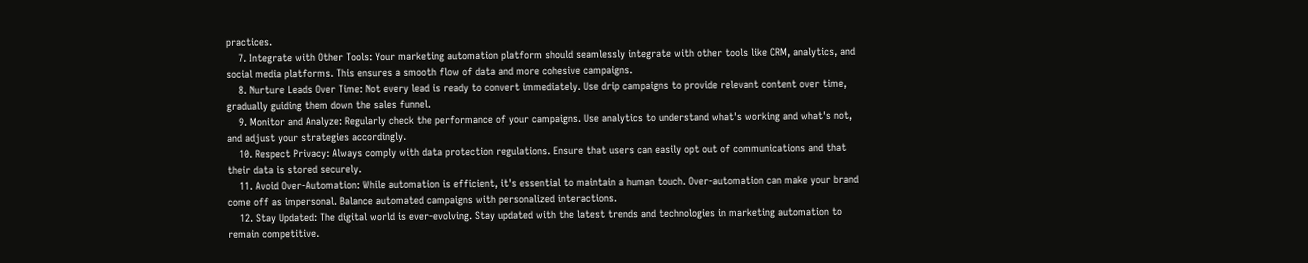practices.
    7. Integrate with Other Tools: Your marketing automation platform should seamlessly integrate with other tools like CRM, analytics, and social media platforms. This ensures a smooth flow of data and more cohesive campaigns.
    8. Nurture Leads Over Time: Not every lead is ready to convert immediately. Use drip campaigns to provide relevant content over time, gradually guiding them down the sales funnel.
    9. Monitor and Analyze: Regularly check the performance of your campaigns. Use analytics to understand what's working and what's not, and adjust your strategies accordingly.
    10. Respect Privacy: Always comply with data protection regulations. Ensure that users can easily opt out of communications and that their data is stored securely.
    11. Avoid Over-Automation: While automation is efficient, it's essential to maintain a human touch. Over-automation can make your brand come off as impersonal. Balance automated campaigns with personalized interactions.
    12. Stay Updated: The digital world is ever-evolving. Stay updated with the latest trends and technologies in marketing automation to remain competitive.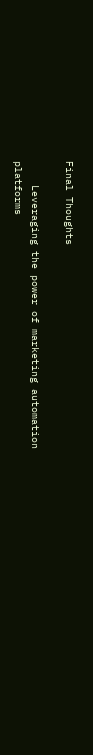Final Thoughts

    Leveraging the power of marketing automation platforms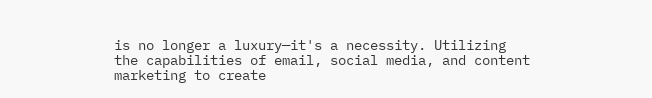is no longer a luxury—it's a necessity. Utilizing the capabilities of email, social media, and content marketing to create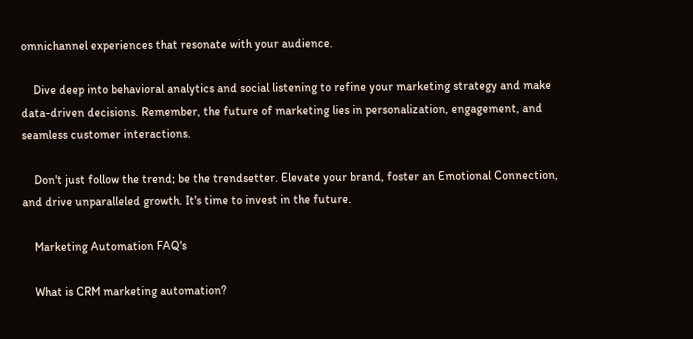omnichannel experiences that resonate with your audience.

    Dive deep into behavioral analytics and social listening to refine your marketing strategy and make data-driven decisions. Remember, the future of marketing lies in personalization, engagement, and seamless customer interactions.

    Don't just follow the trend; be the trendsetter. Elevate your brand, foster an Emotional Connection, and drive unparalleled growth. It's time to invest in the future.

    Marketing Automation FAQ's

    What is CRM marketing automation?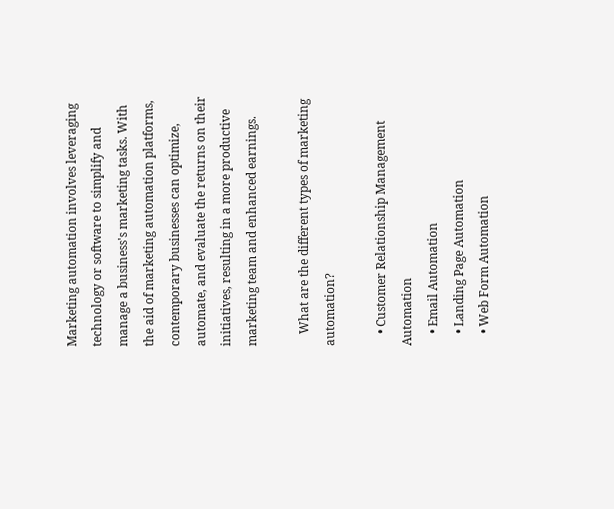Marketing automation involves leveraging technology or software to simplify and manage a business's marketing tasks. With the aid of marketing automation platforms, contemporary businesses can optimize, automate, and evaluate the returns on their initiatives, resulting in a more productive marketing team and enhanced earnings.

    What are the different types of marketing automation?

    • Customer Relationship Management Automation
    • Email Automation
    • Landing Page Automation
    • Web Form Automation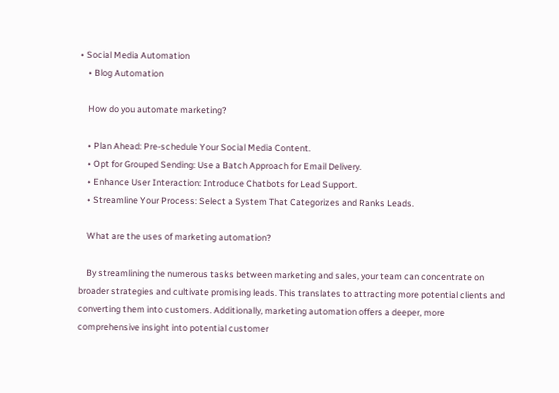• Social Media Automation
    • Blog Automation

    How do you automate marketing?

    • Plan Ahead: Pre-schedule Your Social Media Content.
    • Opt for Grouped Sending: Use a Batch Approach for Email Delivery.
    • Enhance User Interaction: Introduce Chatbots for Lead Support.
    • Streamline Your Process: Select a System That Categorizes and Ranks Leads.

    What are the uses of marketing automation?

    By streamlining the numerous tasks between marketing and sales, your team can concentrate on broader strategies and cultivate promising leads. This translates to attracting more potential clients and converting them into customers. Additionally, marketing automation offers a deeper, more comprehensive insight into potential customer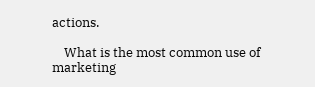actions.

    What is the most common use of marketing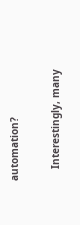automation?

    Interestingly, many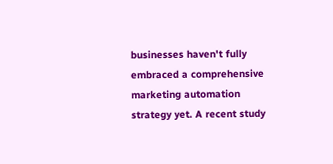businesses haven't fully embraced a comprehensive marketing automation strategy yet. A recent study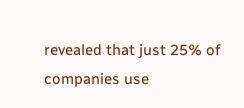revealed that just 25% of companies use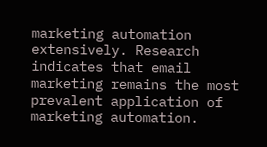marketing automation extensively. Research indicates that email marketing remains the most prevalent application of marketing automation.